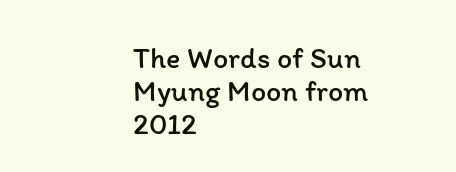The Words of Sun Myung Moon from 2012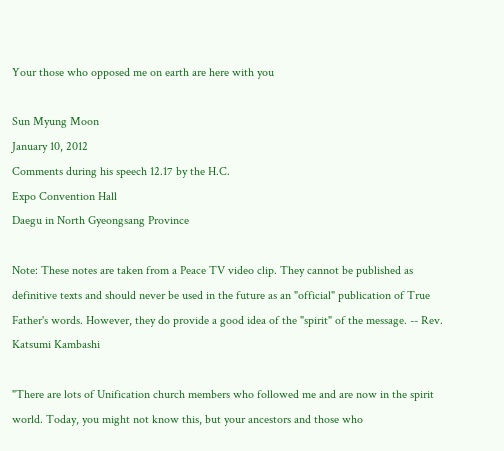Your those who opposed me on earth are here with you

Sun Myung Moon
January 10, 2012
Comments during his speech 12.17 by the H.C.
Expo Convention Hall
Daegu in North Gyeongsang Province

Note: These notes are taken from a Peace TV video clip. They cannot be published as definitive texts and should never be used in the future as an "official" publication of True Father's words. However, they do provide a good idea of the "spirit" of the message. -- Rev. Katsumi Kambashi

"There are lots of Unification church members who followed me and are now in the spirit world. Today, you might not know this, but your ancestors and those who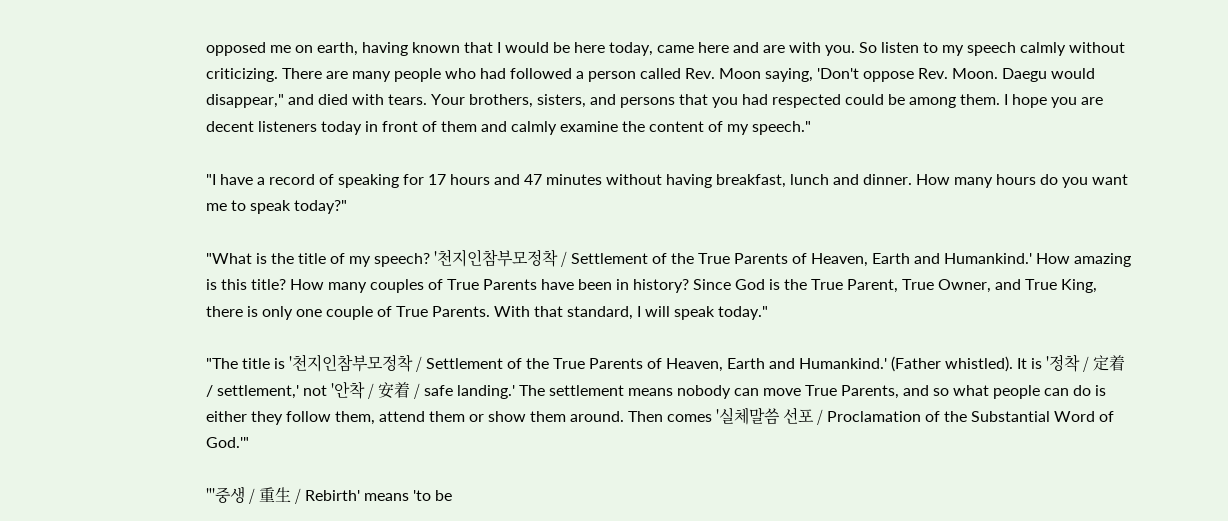opposed me on earth, having known that I would be here today, came here and are with you. So listen to my speech calmly without criticizing. There are many people who had followed a person called Rev. Moon saying, 'Don't oppose Rev. Moon. Daegu would disappear," and died with tears. Your brothers, sisters, and persons that you had respected could be among them. I hope you are decent listeners today in front of them and calmly examine the content of my speech."

"I have a record of speaking for 17 hours and 47 minutes without having breakfast, lunch and dinner. How many hours do you want me to speak today?"

"What is the title of my speech? '천지인참부모정착 / Settlement of the True Parents of Heaven, Earth and Humankind.' How amazing is this title? How many couples of True Parents have been in history? Since God is the True Parent, True Owner, and True King, there is only one couple of True Parents. With that standard, I will speak today."

"The title is '천지인참부모정착 / Settlement of the True Parents of Heaven, Earth and Humankind.' (Father whistled). It is '정착 / 定着 / settlement,' not '안착 / 安着 / safe landing.' The settlement means nobody can move True Parents, and so what people can do is either they follow them, attend them or show them around. Then comes '실체말씀 선포 / Proclamation of the Substantial Word of God.'"

"'중생 / 重生 / Rebirth' means 'to be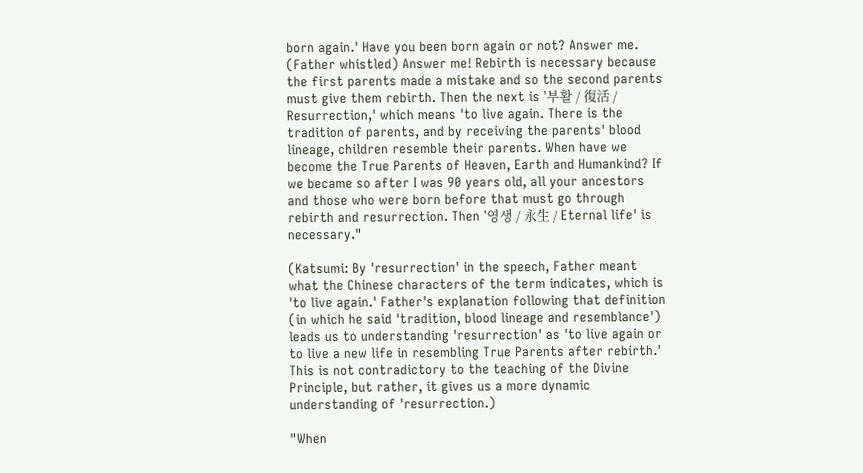born again.' Have you been born again or not? Answer me. (Father whistled) Answer me! Rebirth is necessary because the first parents made a mistake and so the second parents must give them rebirth. Then the next is '부활 / 復活 / Resurrection,' which means 'to live again. There is the tradition of parents, and by receiving the parents' blood lineage, children resemble their parents. When have we become the True Parents of Heaven, Earth and Humankind? If we became so after I was 90 years old, all your ancestors and those who were born before that must go through rebirth and resurrection. Then '영생 / 永生 / Eternal life' is necessary."

(Katsumi: By 'resurrection' in the speech, Father meant what the Chinese characters of the term indicates, which is 'to live again.' Father's explanation following that definition (in which he said 'tradition, blood lineage and resemblance') leads us to understanding 'resurrection' as 'to live again or to live a new life in resembling True Parents after rebirth.' This is not contradictory to the teaching of the Divine Principle, but rather, it gives us a more dynamic understanding of 'resurrection.)

"When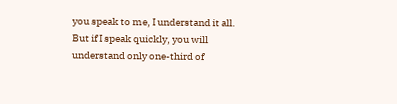you speak to me, I understand it all. But if I speak quickly, you will understand only one-third of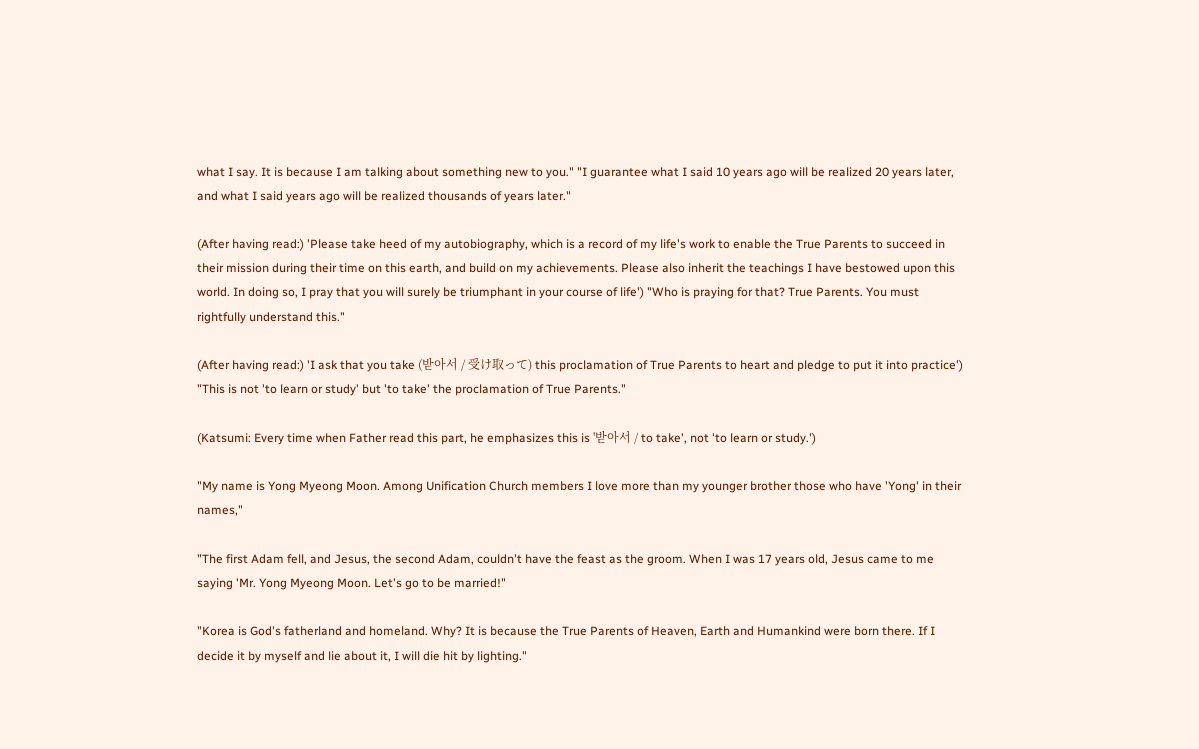what I say. It is because I am talking about something new to you." "I guarantee what I said 10 years ago will be realized 20 years later, and what I said years ago will be realized thousands of years later."

(After having read:) 'Please take heed of my autobiography, which is a record of my life's work to enable the True Parents to succeed in their mission during their time on this earth, and build on my achievements. Please also inherit the teachings I have bestowed upon this world. In doing so, I pray that you will surely be triumphant in your course of life') "Who is praying for that? True Parents. You must rightfully understand this."

(After having read:) 'I ask that you take (받아서 / 受け取って) this proclamation of True Parents to heart and pledge to put it into practice') "This is not 'to learn or study' but 'to take' the proclamation of True Parents."

(Katsumi: Every time when Father read this part, he emphasizes this is '받아서 / to take', not 'to learn or study.')

"My name is Yong Myeong Moon. Among Unification Church members I love more than my younger brother those who have 'Yong' in their names,"

"The first Adam fell, and Jesus, the second Adam, couldn't have the feast as the groom. When I was 17 years old, Jesus came to me saying 'Mr. Yong Myeong Moon. Let's go to be married!"

"Korea is God's fatherland and homeland. Why? It is because the True Parents of Heaven, Earth and Humankind were born there. If I decide it by myself and lie about it, I will die hit by lighting."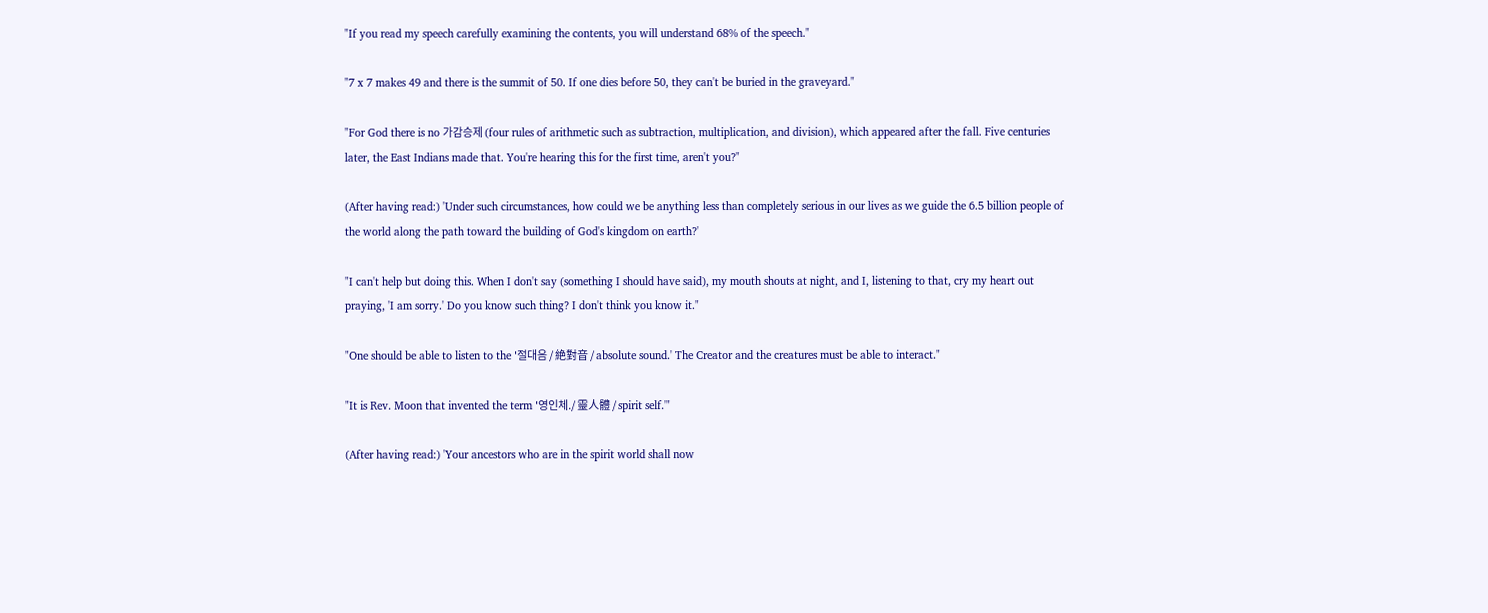"If you read my speech carefully examining the contents, you will understand 68% of the speech."

"7 x 7 makes 49 and there is the summit of 50. If one dies before 50, they can't be buried in the graveyard."

"For God there is no 가감승제 (four rules of arithmetic such as subtraction, multiplication, and division), which appeared after the fall. Five centuries later, the East Indians made that. You're hearing this for the first time, aren't you?"

(After having read:) 'Under such circumstances, how could we be anything less than completely serious in our lives as we guide the 6.5 billion people of the world along the path toward the building of God's kingdom on earth?'

"I can't help but doing this. When I don't say (something I should have said), my mouth shouts at night, and I, listening to that, cry my heart out praying, 'I am sorry.' Do you know such thing? I don't think you know it."

"One should be able to listen to the '절대음 / 絶對音 / absolute sound.' The Creator and the creatures must be able to interact."

"It is Rev. Moon that invented the term '영인체./ 靈人體 / spirit self.'"

(After having read:) 'Your ancestors who are in the spirit world shall now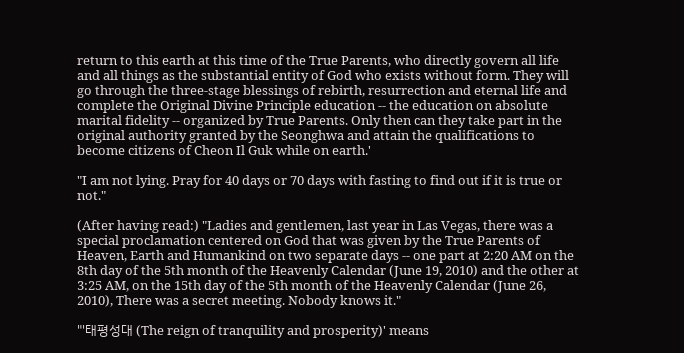return to this earth at this time of the True Parents, who directly govern all life and all things as the substantial entity of God who exists without form. They will go through the three-stage blessings of rebirth, resurrection and eternal life and complete the Original Divine Principle education -- the education on absolute marital fidelity -- organized by True Parents. Only then can they take part in the original authority granted by the Seonghwa and attain the qualifications to become citizens of Cheon Il Guk while on earth.'

"I am not lying. Pray for 40 days or 70 days with fasting to find out if it is true or not."

(After having read:) "Ladies and gentlemen, last year in Las Vegas, there was a special proclamation centered on God that was given by the True Parents of Heaven, Earth and Humankind on two separate days -- one part at 2:20 AM on the 8th day of the 5th month of the Heavenly Calendar (June 19, 2010) and the other at 3:25 AM, on the 15th day of the 5th month of the Heavenly Calendar (June 26, 2010), There was a secret meeting. Nobody knows it."

"'태평성대 (The reign of tranquility and prosperity)' means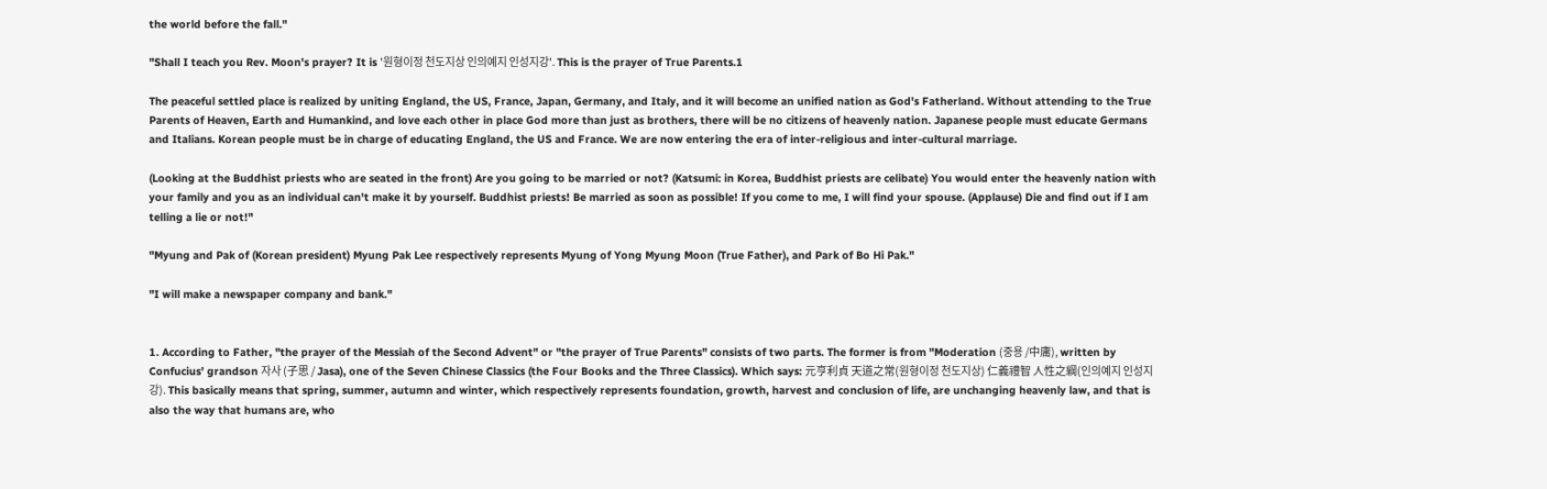the world before the fall."

"Shall I teach you Rev. Moon's prayer? It is '원형이정 천도지상 인의예지 인성지강'. This is the prayer of True Parents.1

The peaceful settled place is realized by uniting England, the US, France, Japan, Germany, and Italy, and it will become an unified nation as God's Fatherland. Without attending to the True Parents of Heaven, Earth and Humankind, and love each other in place God more than just as brothers, there will be no citizens of heavenly nation. Japanese people must educate Germans and Italians. Korean people must be in charge of educating England, the US and France. We are now entering the era of inter-religious and inter-cultural marriage.

(Looking at the Buddhist priests who are seated in the front) Are you going to be married or not? (Katsumi: in Korea, Buddhist priests are celibate) You would enter the heavenly nation with your family and you as an individual can't make it by yourself. Buddhist priests! Be married as soon as possible! If you come to me, I will find your spouse. (Applause) Die and find out if I am telling a lie or not!"

"Myung and Pak of (Korean president) Myung Pak Lee respectively represents Myung of Yong Myung Moon (True Father), and Park of Bo Hi Pak."

"I will make a newspaper company and bank."


1. According to Father, "the prayer of the Messiah of the Second Advent" or "the prayer of True Parents" consists of two parts. The former is from "Moderation (중용 /中庸), written by Confucius' grandson 자사 (子思 / Jasa), one of the Seven Chinese Classics (the Four Books and the Three Classics). Which says: 元亨利貞 天道之常(원형이정 천도지상) 仁義禮智 人性之綱(인의예지 인성지강). This basically means that spring, summer, autumn and winter, which respectively represents foundation, growth, harvest and conclusion of life, are unchanging heavenly law, and that is also the way that humans are, who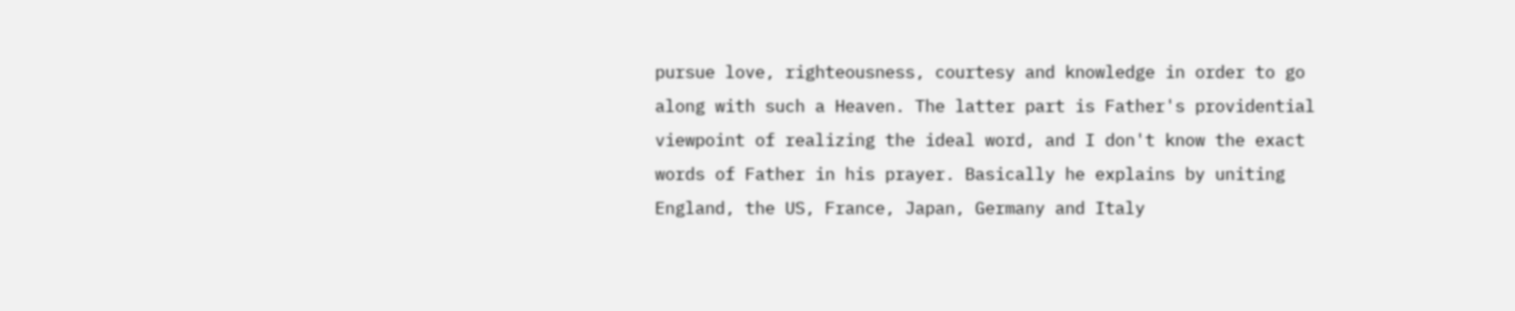pursue love, righteousness, courtesy and knowledge in order to go along with such a Heaven. The latter part is Father's providential viewpoint of realizing the ideal word, and I don't know the exact words of Father in his prayer. Basically he explains by uniting England, the US, France, Japan, Germany and Italy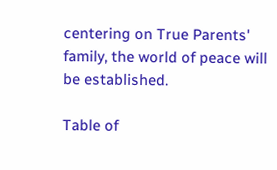centering on True Parents' family, the world of peace will be established.

Table of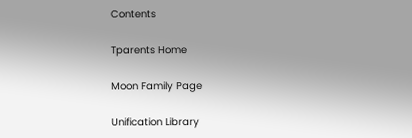Contents

Tparents Home

Moon Family Page

Unification Library